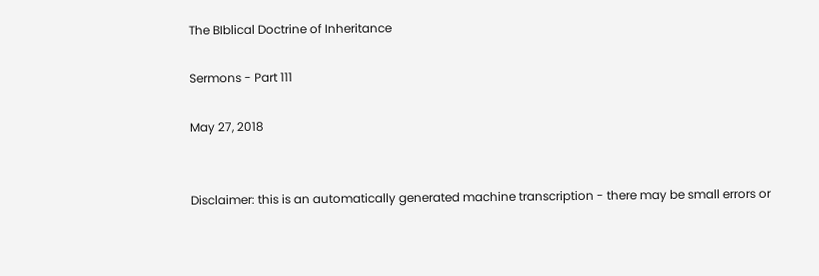The BIblical Doctrine of Inheritance

Sermons - Part 111

May 27, 2018


Disclaimer: this is an automatically generated machine transcription - there may be small errors or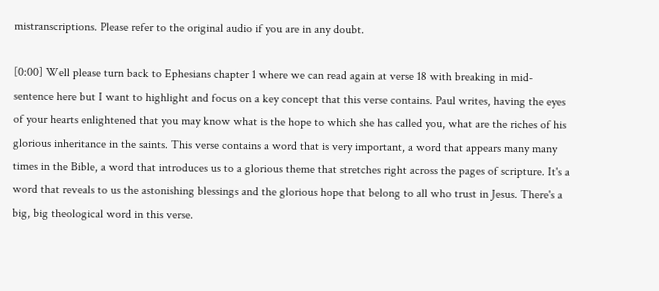mistranscriptions. Please refer to the original audio if you are in any doubt.

[0:00] Well please turn back to Ephesians chapter 1 where we can read again at verse 18 with breaking in mid-sentence here but I want to highlight and focus on a key concept that this verse contains. Paul writes, having the eyes of your hearts enlightened that you may know what is the hope to which she has called you, what are the riches of his glorious inheritance in the saints. This verse contains a word that is very important, a word that appears many many times in the Bible, a word that introduces us to a glorious theme that stretches right across the pages of scripture. It's a word that reveals to us the astonishing blessings and the glorious hope that belong to all who trust in Jesus. There's a big, big theological word in this verse.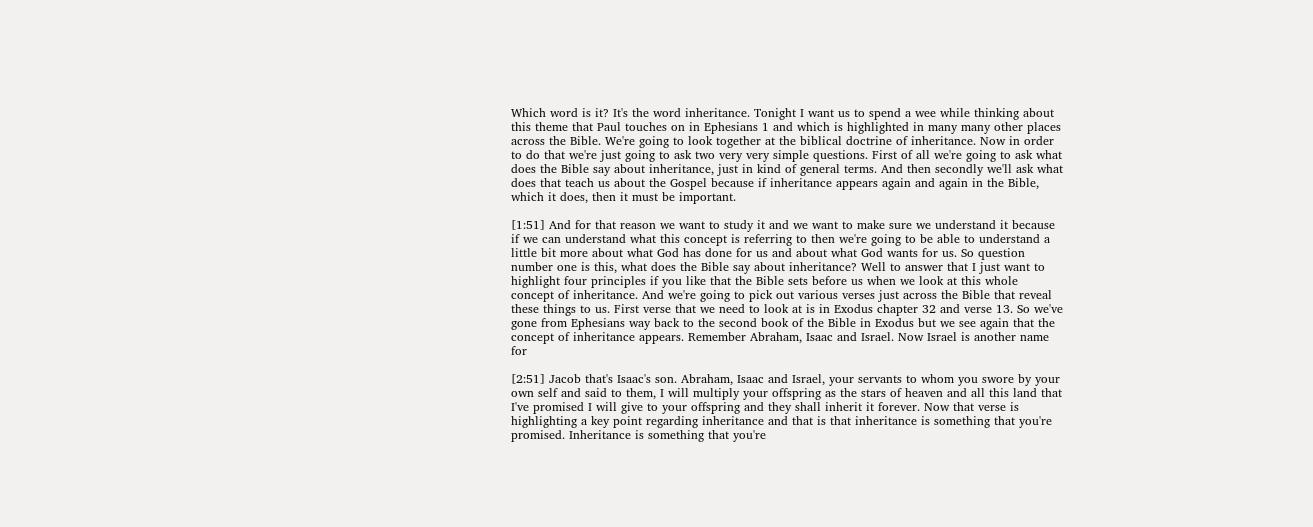Which word is it? It's the word inheritance. Tonight I want us to spend a wee while thinking about this theme that Paul touches on in Ephesians 1 and which is highlighted in many many other places across the Bible. We're going to look together at the biblical doctrine of inheritance. Now in order to do that we're just going to ask two very very simple questions. First of all we're going to ask what does the Bible say about inheritance, just in kind of general terms. And then secondly we'll ask what does that teach us about the Gospel because if inheritance appears again and again in the Bible, which it does, then it must be important.

[1:51] And for that reason we want to study it and we want to make sure we understand it because if we can understand what this concept is referring to then we're going to be able to understand a little bit more about what God has done for us and about what God wants for us. So question number one is this, what does the Bible say about inheritance? Well to answer that I just want to highlight four principles if you like that the Bible sets before us when we look at this whole concept of inheritance. And we're going to pick out various verses just across the Bible that reveal these things to us. First verse that we need to look at is in Exodus chapter 32 and verse 13. So we've gone from Ephesians way back to the second book of the Bible in Exodus but we see again that the concept of inheritance appears. Remember Abraham, Isaac and Israel. Now Israel is another name for

[2:51] Jacob that's Isaac's son. Abraham, Isaac and Israel, your servants to whom you swore by your own self and said to them, I will multiply your offspring as the stars of heaven and all this land that I've promised I will give to your offspring and they shall inherit it forever. Now that verse is highlighting a key point regarding inheritance and that is that inheritance is something that you're promised. Inheritance is something that you're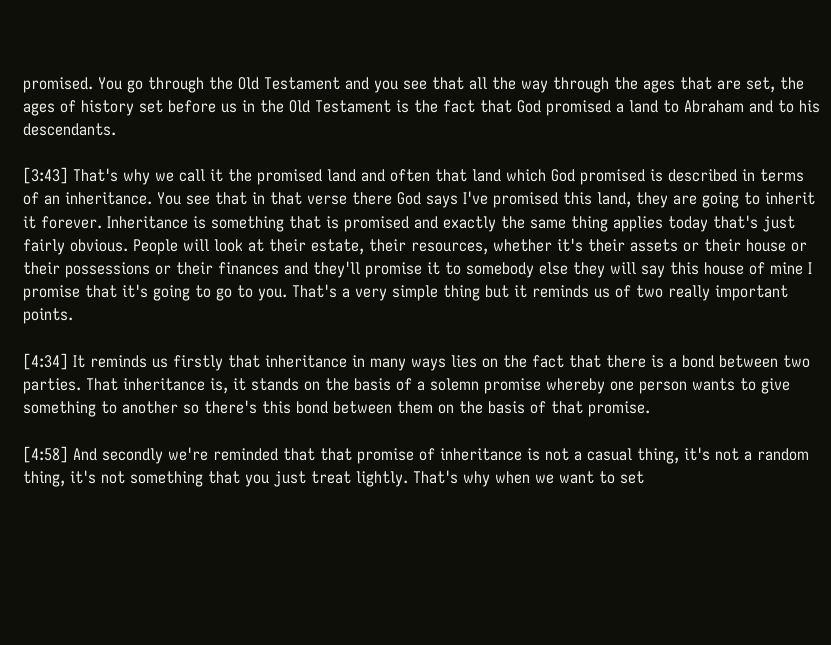promised. You go through the Old Testament and you see that all the way through the ages that are set, the ages of history set before us in the Old Testament is the fact that God promised a land to Abraham and to his descendants.

[3:43] That's why we call it the promised land and often that land which God promised is described in terms of an inheritance. You see that in that verse there God says I've promised this land, they are going to inherit it forever. Inheritance is something that is promised and exactly the same thing applies today that's just fairly obvious. People will look at their estate, their resources, whether it's their assets or their house or their possessions or their finances and they'll promise it to somebody else they will say this house of mine I promise that it's going to go to you. That's a very simple thing but it reminds us of two really important points.

[4:34] It reminds us firstly that inheritance in many ways lies on the fact that there is a bond between two parties. That inheritance is, it stands on the basis of a solemn promise whereby one person wants to give something to another so there's this bond between them on the basis of that promise.

[4:58] And secondly we're reminded that that promise of inheritance is not a casual thing, it's not a random thing, it's not something that you just treat lightly. That's why when we want to set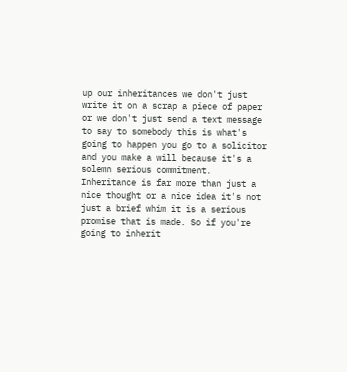up our inheritances we don't just write it on a scrap a piece of paper or we don't just send a text message to say to somebody this is what's going to happen you go to a solicitor and you make a will because it's a solemn serious commitment. Inheritance is far more than just a nice thought or a nice idea it's not just a brief whim it is a serious promise that is made. So if you're going to inherit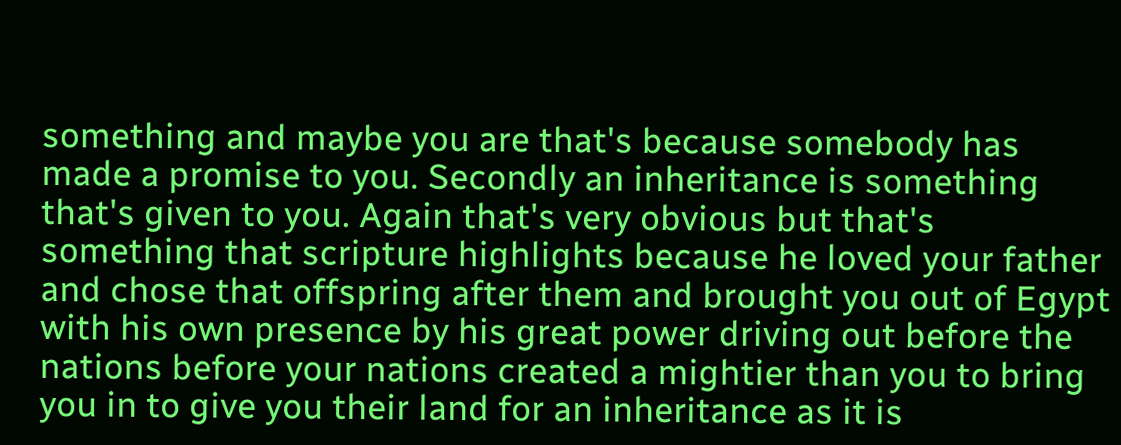something and maybe you are that's because somebody has made a promise to you. Secondly an inheritance is something that's given to you. Again that's very obvious but that's something that scripture highlights because he loved your father and chose that offspring after them and brought you out of Egypt with his own presence by his great power driving out before the nations before your nations created a mightier than you to bring you in to give you their land for an inheritance as it is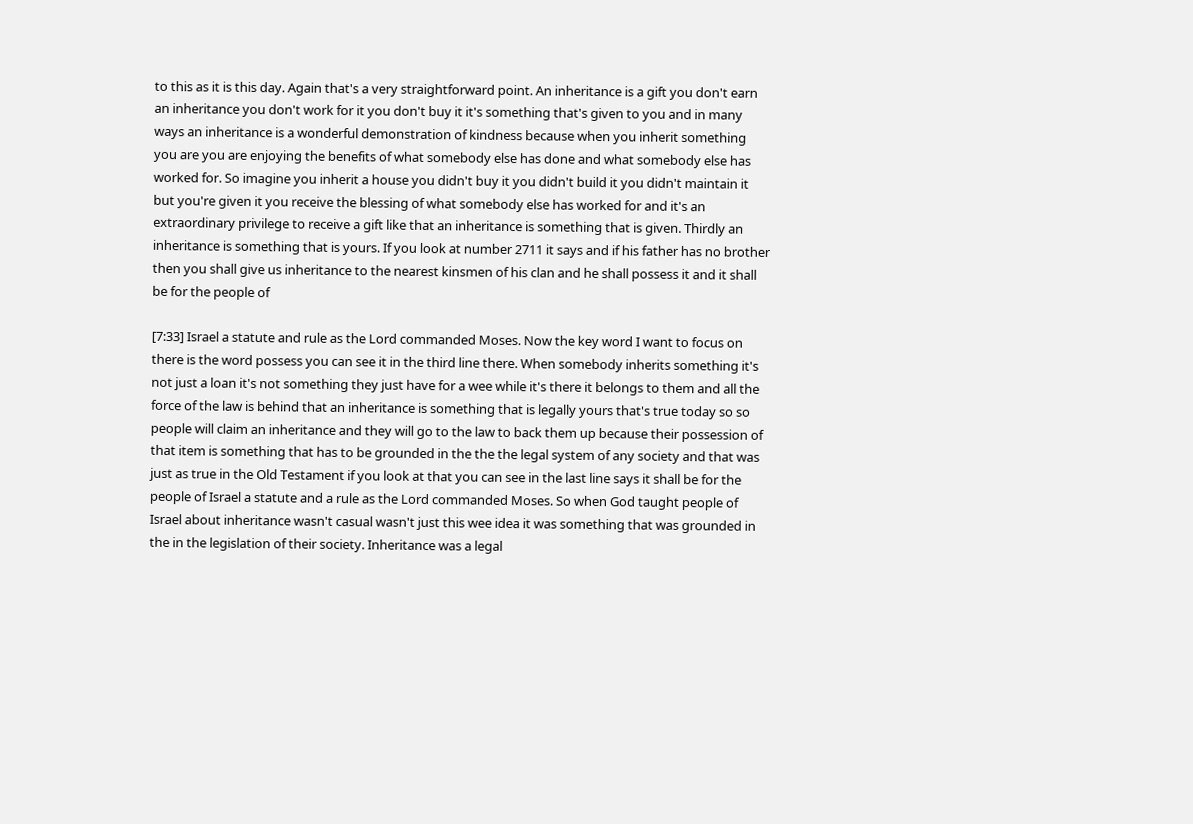to this as it is this day. Again that's a very straightforward point. An inheritance is a gift you don't earn an inheritance you don't work for it you don't buy it it's something that's given to you and in many ways an inheritance is a wonderful demonstration of kindness because when you inherit something you are you are enjoying the benefits of what somebody else has done and what somebody else has worked for. So imagine you inherit a house you didn't buy it you didn't build it you didn't maintain it but you're given it you receive the blessing of what somebody else has worked for and it's an extraordinary privilege to receive a gift like that an inheritance is something that is given. Thirdly an inheritance is something that is yours. If you look at number 2711 it says and if his father has no brother then you shall give us inheritance to the nearest kinsmen of his clan and he shall possess it and it shall be for the people of

[7:33] Israel a statute and rule as the Lord commanded Moses. Now the key word I want to focus on there is the word possess you can see it in the third line there. When somebody inherits something it's not just a loan it's not something they just have for a wee while it's there it belongs to them and all the force of the law is behind that an inheritance is something that is legally yours that's true today so so people will claim an inheritance and they will go to the law to back them up because their possession of that item is something that has to be grounded in the the the legal system of any society and that was just as true in the Old Testament if you look at that you can see in the last line says it shall be for the people of Israel a statute and a rule as the Lord commanded Moses. So when God taught people of Israel about inheritance wasn't casual wasn't just this wee idea it was something that was grounded in the in the legislation of their society. Inheritance was a legal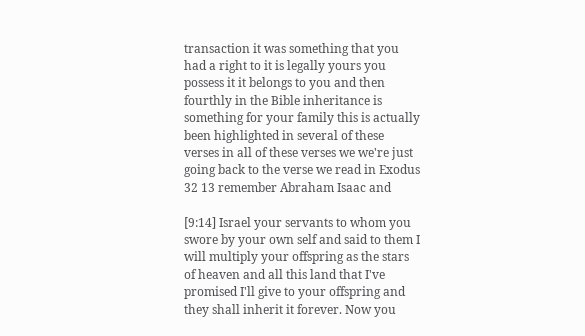transaction it was something that you had a right to it is legally yours you possess it it belongs to you and then fourthly in the Bible inheritance is something for your family this is actually been highlighted in several of these verses in all of these verses we we're just going back to the verse we read in Exodus 32 13 remember Abraham Isaac and

[9:14] Israel your servants to whom you swore by your own self and said to them I will multiply your offspring as the stars of heaven and all this land that I've promised I'll give to your offspring and they shall inherit it forever. Now you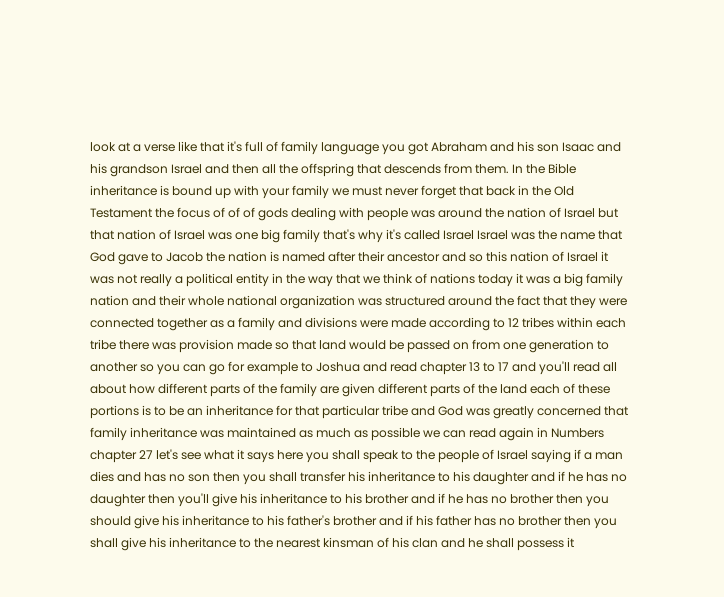look at a verse like that it's full of family language you got Abraham and his son Isaac and his grandson Israel and then all the offspring that descends from them. In the Bible inheritance is bound up with your family we must never forget that back in the Old Testament the focus of of of gods dealing with people was around the nation of Israel but that nation of Israel was one big family that's why it's called Israel Israel was the name that God gave to Jacob the nation is named after their ancestor and so this nation of Israel it was not really a political entity in the way that we think of nations today it was a big family nation and their whole national organization was structured around the fact that they were connected together as a family and divisions were made according to 12 tribes within each tribe there was provision made so that land would be passed on from one generation to another so you can go for example to Joshua and read chapter 13 to 17 and you'll read all about how different parts of the family are given different parts of the land each of these portions is to be an inheritance for that particular tribe and God was greatly concerned that family inheritance was maintained as much as possible we can read again in Numbers chapter 27 let's see what it says here you shall speak to the people of Israel saying if a man dies and has no son then you shall transfer his inheritance to his daughter and if he has no daughter then you'll give his inheritance to his brother and if he has no brother then you should give his inheritance to his father's brother and if his father has no brother then you shall give his inheritance to the nearest kinsman of his clan and he shall possess it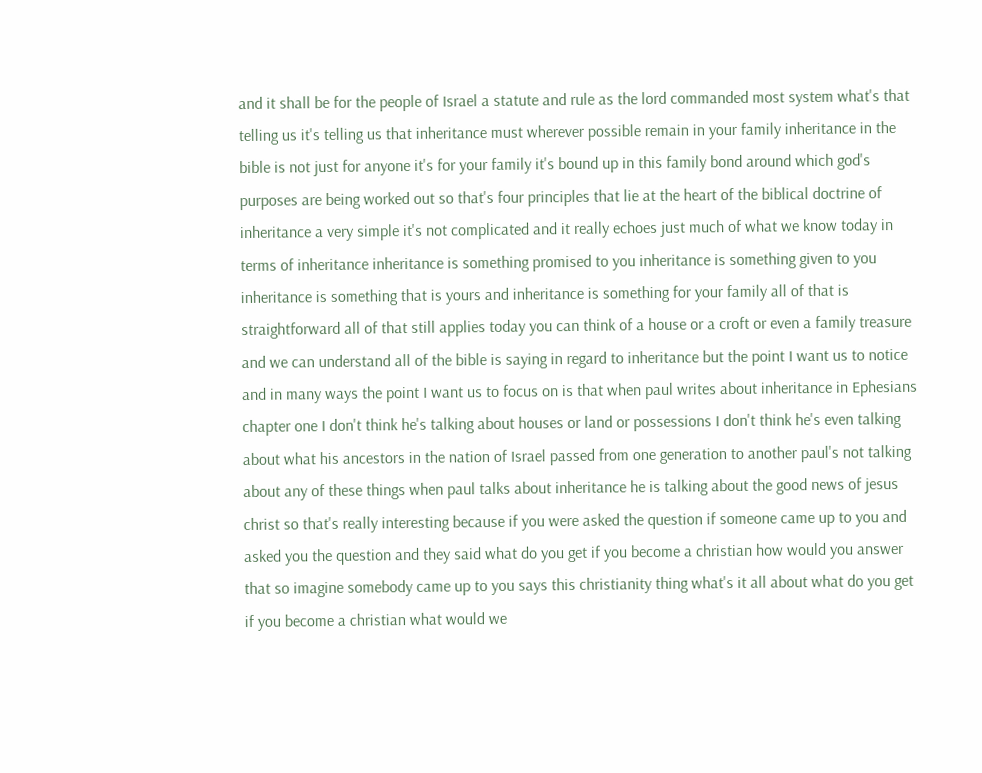and it shall be for the people of Israel a statute and rule as the lord commanded most system what's that telling us it's telling us that inheritance must wherever possible remain in your family inheritance in the bible is not just for anyone it's for your family it's bound up in this family bond around which god's purposes are being worked out so that's four principles that lie at the heart of the biblical doctrine of inheritance a very simple it's not complicated and it really echoes just much of what we know today in terms of inheritance inheritance is something promised to you inheritance is something given to you inheritance is something that is yours and inheritance is something for your family all of that is straightforward all of that still applies today you can think of a house or a croft or even a family treasure and we can understand all of the bible is saying in regard to inheritance but the point I want us to notice and in many ways the point I want us to focus on is that when paul writes about inheritance in Ephesians chapter one I don't think he's talking about houses or land or possessions I don't think he's even talking about what his ancestors in the nation of Israel passed from one generation to another paul's not talking about any of these things when paul talks about inheritance he is talking about the good news of jesus christ so that's really interesting because if you were asked the question if someone came up to you and asked you the question and they said what do you get if you become a christian how would you answer that so imagine somebody came up to you says this christianity thing what's it all about what do you get if you become a christian what would we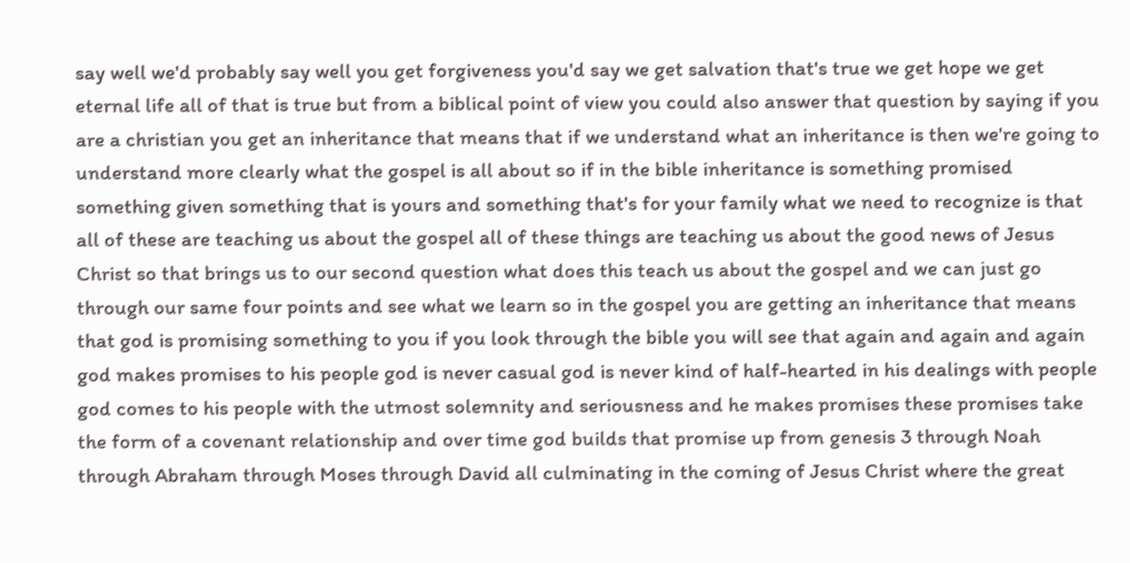say well we'd probably say well you get forgiveness you'd say we get salvation that's true we get hope we get eternal life all of that is true but from a biblical point of view you could also answer that question by saying if you are a christian you get an inheritance that means that if we understand what an inheritance is then we're going to understand more clearly what the gospel is all about so if in the bible inheritance is something promised something given something that is yours and something that's for your family what we need to recognize is that all of these are teaching us about the gospel all of these things are teaching us about the good news of Jesus Christ so that brings us to our second question what does this teach us about the gospel and we can just go through our same four points and see what we learn so in the gospel you are getting an inheritance that means that god is promising something to you if you look through the bible you will see that again and again and again god makes promises to his people god is never casual god is never kind of half-hearted in his dealings with people god comes to his people with the utmost solemnity and seriousness and he makes promises these promises take the form of a covenant relationship and over time god builds that promise up from genesis 3 through Noah through Abraham through Moses through David all culminating in the coming of Jesus Christ where the great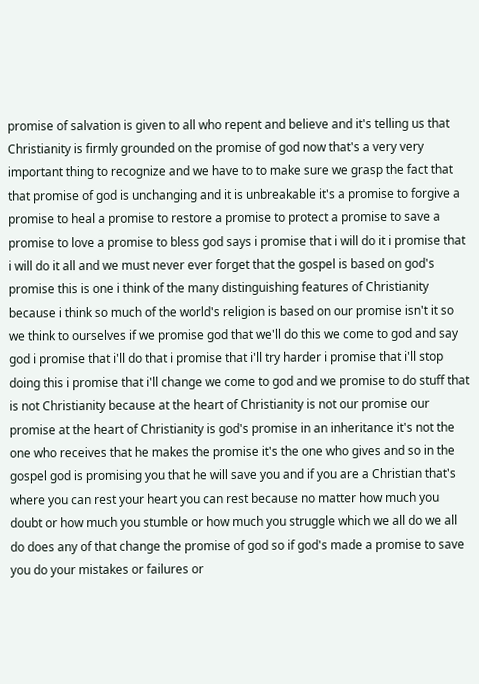promise of salvation is given to all who repent and believe and it's telling us that Christianity is firmly grounded on the promise of god now that's a very very important thing to recognize and we have to to make sure we grasp the fact that that promise of god is unchanging and it is unbreakable it's a promise to forgive a promise to heal a promise to restore a promise to protect a promise to save a promise to love a promise to bless god says i promise that i will do it i promise that i will do it all and we must never ever forget that the gospel is based on god's promise this is one i think of the many distinguishing features of Christianity because i think so much of the world's religion is based on our promise isn't it so we think to ourselves if we promise god that we'll do this we come to god and say god i promise that i'll do that i promise that i'll try harder i promise that i'll stop doing this i promise that i'll change we come to god and we promise to do stuff that is not Christianity because at the heart of Christianity is not our promise our promise at the heart of Christianity is god's promise in an inheritance it's not the one who receives that he makes the promise it's the one who gives and so in the gospel god is promising you that he will save you and if you are a Christian that's where you can rest your heart you can rest because no matter how much you doubt or how much you stumble or how much you struggle which we all do we all do does any of that change the promise of god so if god's made a promise to save you do your mistakes or failures or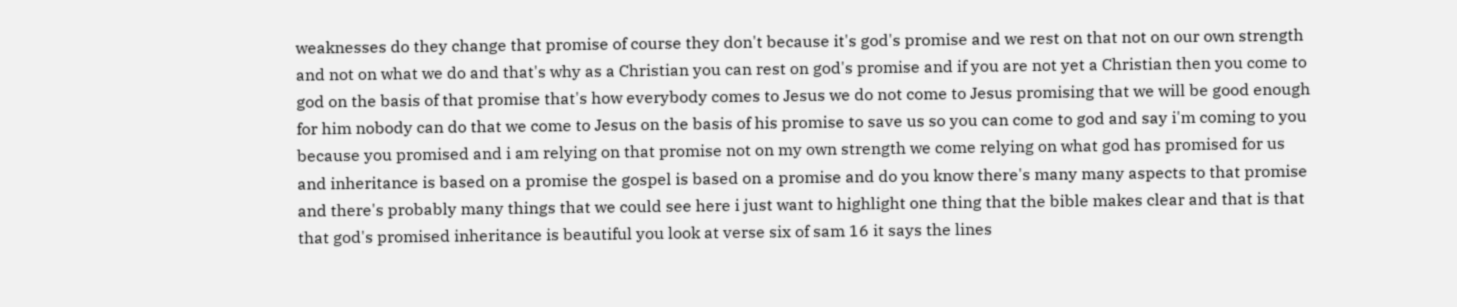weaknesses do they change that promise of course they don't because it's god's promise and we rest on that not on our own strength and not on what we do and that's why as a Christian you can rest on god's promise and if you are not yet a Christian then you come to god on the basis of that promise that's how everybody comes to Jesus we do not come to Jesus promising that we will be good enough for him nobody can do that we come to Jesus on the basis of his promise to save us so you can come to god and say i'm coming to you because you promised and i am relying on that promise not on my own strength we come relying on what god has promised for us and inheritance is based on a promise the gospel is based on a promise and do you know there's many many aspects to that promise and there's probably many things that we could see here i just want to highlight one thing that the bible makes clear and that is that that god's promised inheritance is beautiful you look at verse six of sam 16 it says the lines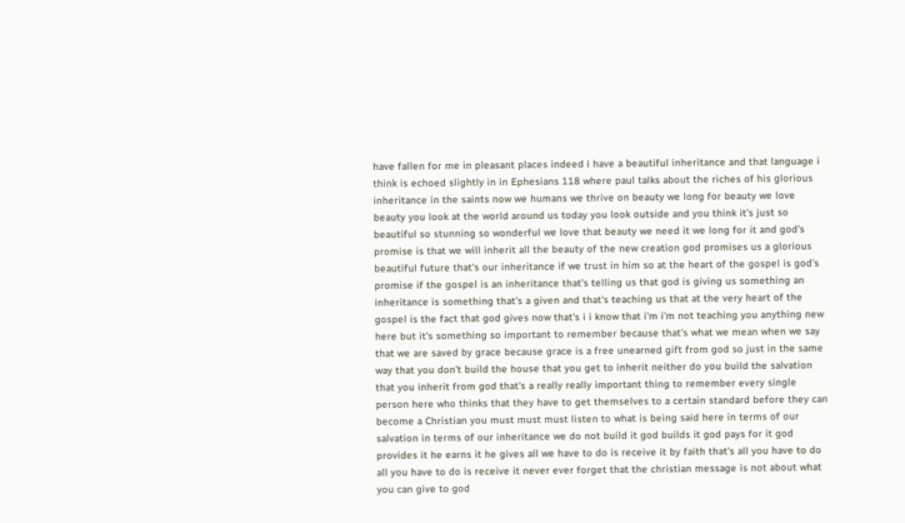have fallen for me in pleasant places indeed i have a beautiful inheritance and that language i think is echoed slightly in in Ephesians 118 where paul talks about the riches of his glorious inheritance in the saints now we humans we thrive on beauty we long for beauty we love beauty you look at the world around us today you look outside and you think it's just so beautiful so stunning so wonderful we love that beauty we need it we long for it and god's promise is that we will inherit all the beauty of the new creation god promises us a glorious beautiful future that's our inheritance if we trust in him so at the heart of the gospel is god's promise if the gospel is an inheritance that's telling us that god is giving us something an inheritance is something that's a given and that's teaching us that at the very heart of the gospel is the fact that god gives now that's i i know that i'm i'm not teaching you anything new here but it's something so important to remember because that's what we mean when we say that we are saved by grace because grace is a free unearned gift from god so just in the same way that you don't build the house that you get to inherit neither do you build the salvation that you inherit from god that's a really really important thing to remember every single person here who thinks that they have to get themselves to a certain standard before they can become a Christian you must must must listen to what is being said here in terms of our salvation in terms of our inheritance we do not build it god builds it god pays for it god provides it he earns it he gives all we have to do is receive it by faith that's all you have to do all you have to do is receive it never ever forget that the christian message is not about what you can give to god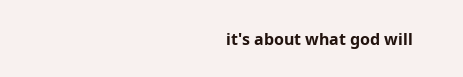it's about what god will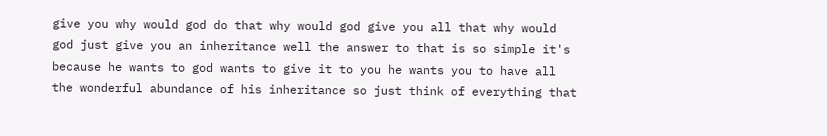give you why would god do that why would god give you all that why would god just give you an inheritance well the answer to that is so simple it's because he wants to god wants to give it to you he wants you to have all the wonderful abundance of his inheritance so just think of everything that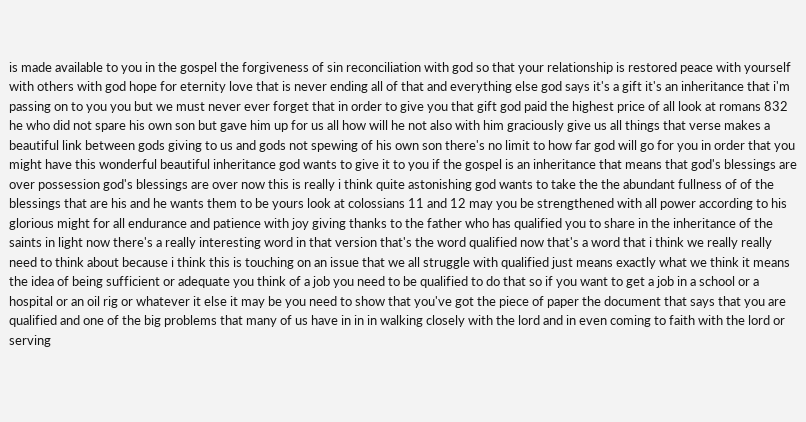is made available to you in the gospel the forgiveness of sin reconciliation with god so that your relationship is restored peace with yourself with others with god hope for eternity love that is never ending all of that and everything else god says it's a gift it's an inheritance that i'm passing on to you you but we must never ever forget that in order to give you that gift god paid the highest price of all look at romans 832 he who did not spare his own son but gave him up for us all how will he not also with him graciously give us all things that verse makes a beautiful link between gods giving to us and gods not spewing of his own son there's no limit to how far god will go for you in order that you might have this wonderful beautiful inheritance god wants to give it to you if the gospel is an inheritance that means that god's blessings are over possession god's blessings are over now this is really i think quite astonishing god wants to take the the abundant fullness of of the blessings that are his and he wants them to be yours look at colossians 11 and 12 may you be strengthened with all power according to his glorious might for all endurance and patience with joy giving thanks to the father who has qualified you to share in the inheritance of the saints in light now there's a really interesting word in that version that's the word qualified now that's a word that i think we really really need to think about because i think this is touching on an issue that we all struggle with qualified just means exactly what we think it means the idea of being sufficient or adequate you think of a job you need to be qualified to do that so if you want to get a job in a school or a hospital or an oil rig or whatever it else it may be you need to show that you've got the piece of paper the document that says that you are qualified and one of the big problems that many of us have in in in walking closely with the lord and in even coming to faith with the lord or serving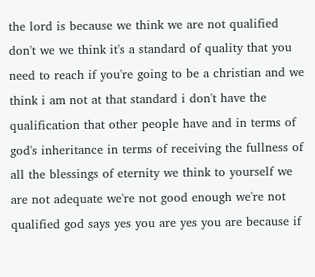the lord is because we think we are not qualified don't we we think it's a standard of quality that you need to reach if you're going to be a christian and we think i am not at that standard i don't have the qualification that other people have and in terms of god's inheritance in terms of receiving the fullness of all the blessings of eternity we think to yourself we are not adequate we're not good enough we're not qualified god says yes you are yes you are because if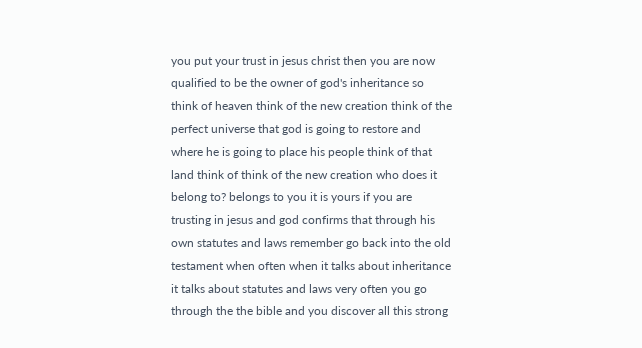you put your trust in jesus christ then you are now qualified to be the owner of god's inheritance so think of heaven think of the new creation think of the perfect universe that god is going to restore and where he is going to place his people think of that land think of think of the new creation who does it belong to? belongs to you it is yours if you are trusting in jesus and god confirms that through his own statutes and laws remember go back into the old testament when often when it talks about inheritance it talks about statutes and laws very often you go through the the bible and you discover all this strong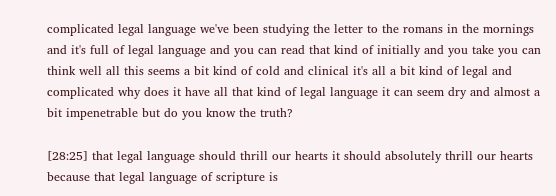complicated legal language we've been studying the letter to the romans in the mornings and it's full of legal language and you can read that kind of initially and you take you can think well all this seems a bit kind of cold and clinical it's all a bit kind of legal and complicated why does it have all that kind of legal language it can seem dry and almost a bit impenetrable but do you know the truth?

[28:25] that legal language should thrill our hearts it should absolutely thrill our hearts because that legal language of scripture is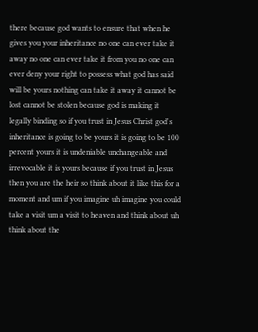there because god wants to ensure that when he gives you your inheritance no one can ever take it away no one can ever take it from you no one can ever deny your right to possess what god has said will be yours nothing can take it away it cannot be lost cannot be stolen because god is making it legally binding so if you trust in Jesus Christ god's inheritance is going to be yours it is going to be 100 percent yours it is undeniable unchangeable and irrevocable it is yours because if you trust in Jesus then you are the heir so think about it like this for a moment and um if you imagine uh imagine you could take a visit um a visit to heaven and think about uh think about the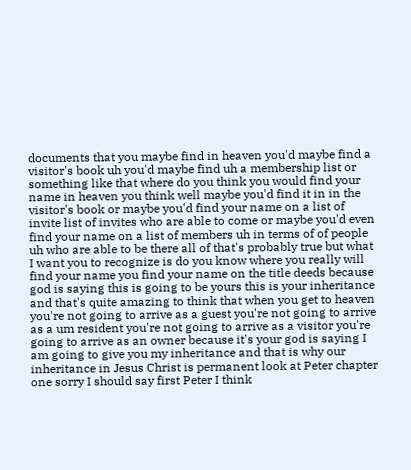documents that you maybe find in heaven you'd maybe find a visitor's book uh you'd maybe find uh a membership list or something like that where do you think you would find your name in heaven you think well maybe you'd find it in in the visitor's book or maybe you'd find your name on a list of invite list of invites who are able to come or maybe you'd even find your name on a list of members uh in terms of of people uh who are able to be there all of that's probably true but what I want you to recognize is do you know where you really will find your name you find your name on the title deeds because god is saying this is going to be yours this is your inheritance and that's quite amazing to think that when you get to heaven you're not going to arrive as a guest you're not going to arrive as a um resident you're not going to arrive as a visitor you're going to arrive as an owner because it's your god is saying I am going to give you my inheritance and that is why our inheritance in Jesus Christ is permanent look at Peter chapter one sorry I should say first Peter I think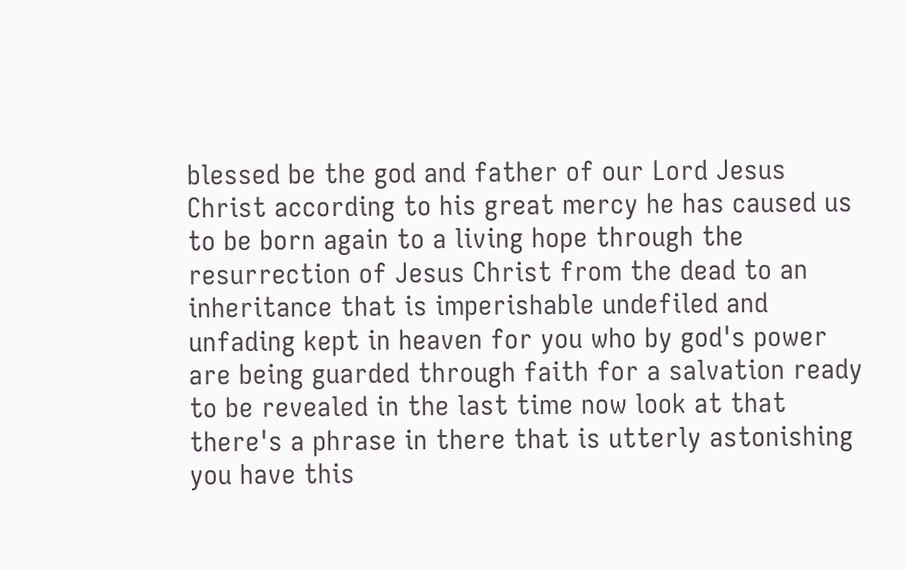blessed be the god and father of our Lord Jesus Christ according to his great mercy he has caused us to be born again to a living hope through the resurrection of Jesus Christ from the dead to an inheritance that is imperishable undefiled and unfading kept in heaven for you who by god's power are being guarded through faith for a salvation ready to be revealed in the last time now look at that there's a phrase in there that is utterly astonishing you have this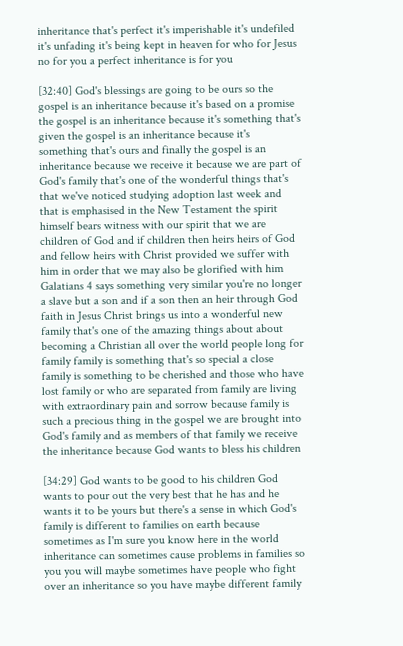inheritance that's perfect it's imperishable it's undefiled it's unfading it's being kept in heaven for who for Jesus no for you a perfect inheritance is for you

[32:40] God's blessings are going to be ours so the gospel is an inheritance because it's based on a promise the gospel is an inheritance because it's something that's given the gospel is an inheritance because it's something that's ours and finally the gospel is an inheritance because we receive it because we are part of God's family that's one of the wonderful things that's that we've noticed studying adoption last week and that is emphasised in the New Testament the spirit himself bears witness with our spirit that we are children of God and if children then heirs heirs of God and fellow heirs with Christ provided we suffer with him in order that we may also be glorified with him Galatians 4 says something very similar you're no longer a slave but a son and if a son then an heir through God faith in Jesus Christ brings us into a wonderful new family that's one of the amazing things about about becoming a Christian all over the world people long for family family is something that's so special a close family is something to be cherished and those who have lost family or who are separated from family are living with extraordinary pain and sorrow because family is such a precious thing in the gospel we are brought into God's family and as members of that family we receive the inheritance because God wants to bless his children

[34:29] God wants to be good to his children God wants to pour out the very best that he has and he wants it to be yours but there's a sense in which God's family is different to families on earth because sometimes as I'm sure you know here in the world inheritance can sometimes cause problems in families so you you will maybe sometimes have people who fight over an inheritance so you have maybe different family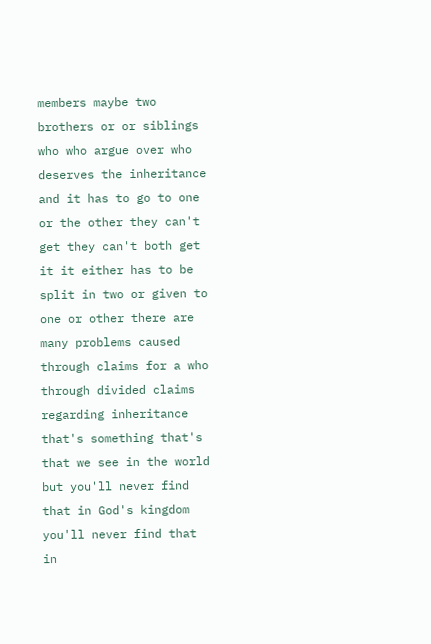members maybe two brothers or or siblings who who argue over who deserves the inheritance and it has to go to one or the other they can't get they can't both get it it either has to be split in two or given to one or other there are many problems caused through claims for a who through divided claims regarding inheritance that's something that's that we see in the world but you'll never find that in God's kingdom you'll never find that in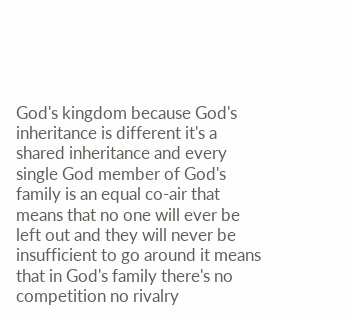God's kingdom because God's inheritance is different it's a shared inheritance and every single God member of God's family is an equal co-air that means that no one will ever be left out and they will never be insufficient to go around it means that in God's family there's no competition no rivalry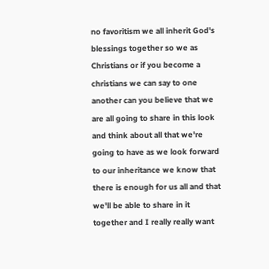no favoritism we all inherit God's blessings together so we as Christians or if you become a christians we can say to one another can you believe that we are all going to share in this look and think about all that we're going to have as we look forward to our inheritance we know that there is enough for us all and that we'll be able to share in it together and I really really want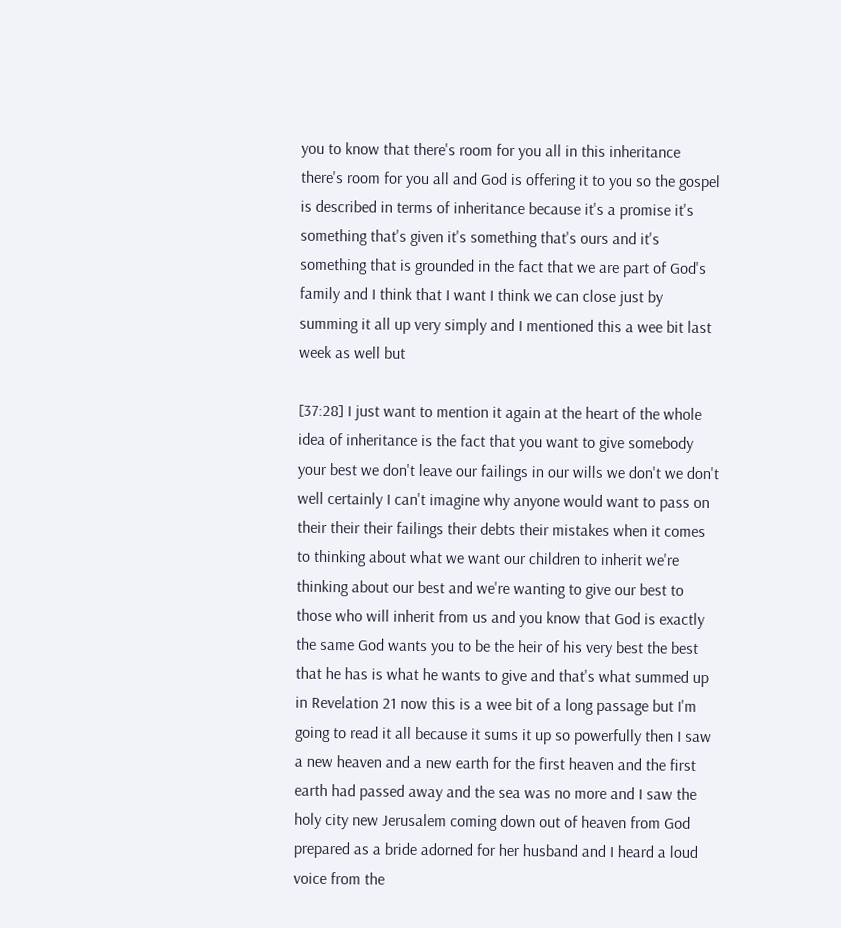you to know that there's room for you all in this inheritance there's room for you all and God is offering it to you so the gospel is described in terms of inheritance because it's a promise it's something that's given it's something that's ours and it's something that is grounded in the fact that we are part of God's family and I think that I want I think we can close just by summing it all up very simply and I mentioned this a wee bit last week as well but

[37:28] I just want to mention it again at the heart of the whole idea of inheritance is the fact that you want to give somebody your best we don't leave our failings in our wills we don't we don't well certainly I can't imagine why anyone would want to pass on their their their failings their debts their mistakes when it comes to thinking about what we want our children to inherit we're thinking about our best and we're wanting to give our best to those who will inherit from us and you know that God is exactly the same God wants you to be the heir of his very best the best that he has is what he wants to give and that's what summed up in Revelation 21 now this is a wee bit of a long passage but I'm going to read it all because it sums it up so powerfully then I saw a new heaven and a new earth for the first heaven and the first earth had passed away and the sea was no more and I saw the holy city new Jerusalem coming down out of heaven from God prepared as a bride adorned for her husband and I heard a loud voice from the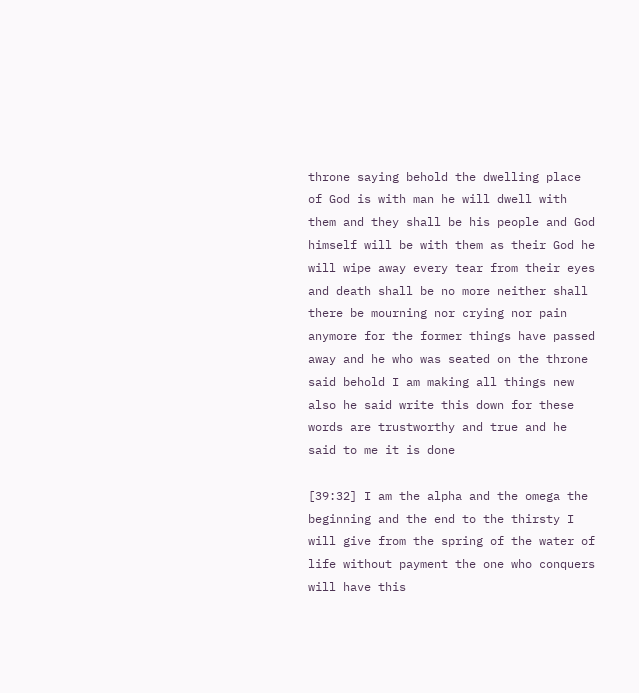throne saying behold the dwelling place of God is with man he will dwell with them and they shall be his people and God himself will be with them as their God he will wipe away every tear from their eyes and death shall be no more neither shall there be mourning nor crying nor pain anymore for the former things have passed away and he who was seated on the throne said behold I am making all things new also he said write this down for these words are trustworthy and true and he said to me it is done

[39:32] I am the alpha and the omega the beginning and the end to the thirsty I will give from the spring of the water of life without payment the one who conquers will have this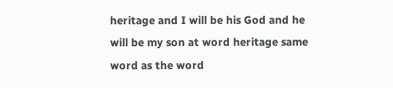heritage and I will be his God and he will be my son at word heritage same word as the word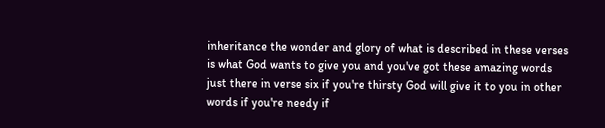inheritance the wonder and glory of what is described in these verses is what God wants to give you and you've got these amazing words just there in verse six if you're thirsty God will give it to you in other words if you're needy if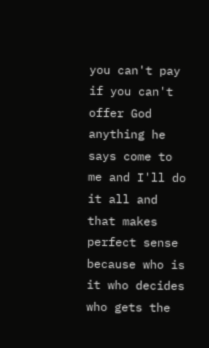you can't pay if you can't offer God anything he says come to me and I'll do it all and that makes perfect sense because who is it who decides who gets the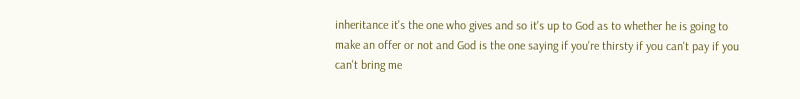inheritance it's the one who gives and so it's up to God as to whether he is going to make an offer or not and God is the one saying if you're thirsty if you can't pay if you can't bring me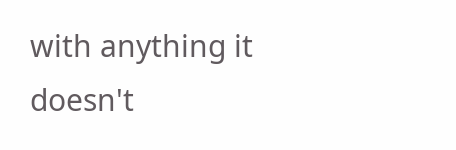with anything it doesn't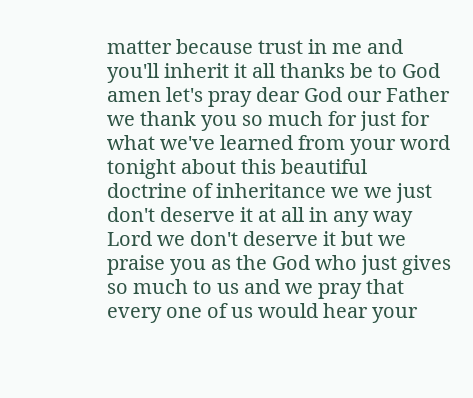matter because trust in me and you'll inherit it all thanks be to God amen let's pray dear God our Father we thank you so much for just for what we've learned from your word tonight about this beautiful doctrine of inheritance we we just don't deserve it at all in any way Lord we don't deserve it but we praise you as the God who just gives so much to us and we pray that every one of us would hear your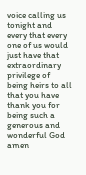voice calling us tonight and every that every one of us would just have that extraordinary privilege of being heirs to all that you have thank you for being such a generous and wonderful God amen